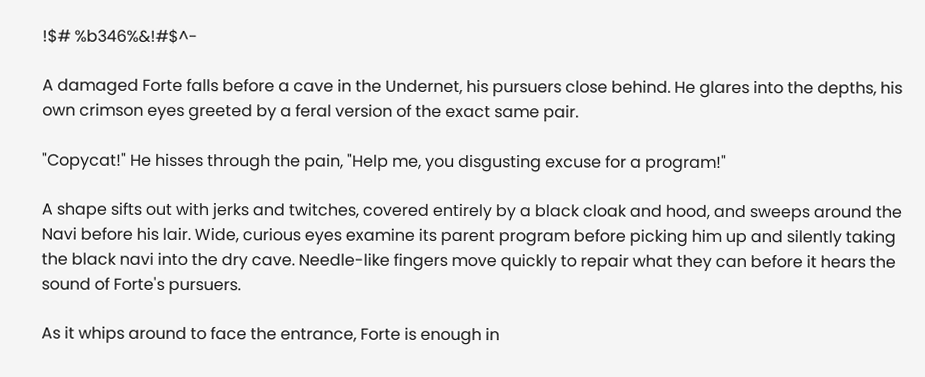!$# %b346%&!#$^-

A damaged Forte falls before a cave in the Undernet, his pursuers close behind. He glares into the depths, his own crimson eyes greeted by a feral version of the exact same pair.

"Copycat!" He hisses through the pain, "Help me, you disgusting excuse for a program!"

A shape sifts out with jerks and twitches, covered entirely by a black cloak and hood, and sweeps around the Navi before his lair. Wide, curious eyes examine its parent program before picking him up and silently taking the black navi into the dry cave. Needle-like fingers move quickly to repair what they can before it hears the sound of Forte's pursuers.

As it whips around to face the entrance, Forte is enough in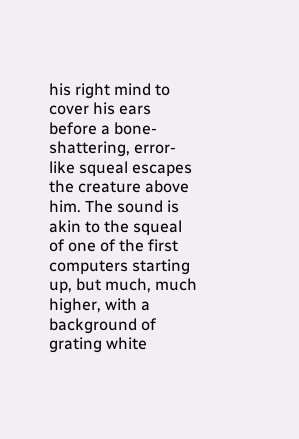his right mind to cover his ears before a bone-shattering, error-like squeal escapes the creature above him. The sound is akin to the squeal of one of the first computers starting up, but much, much higher, with a background of grating white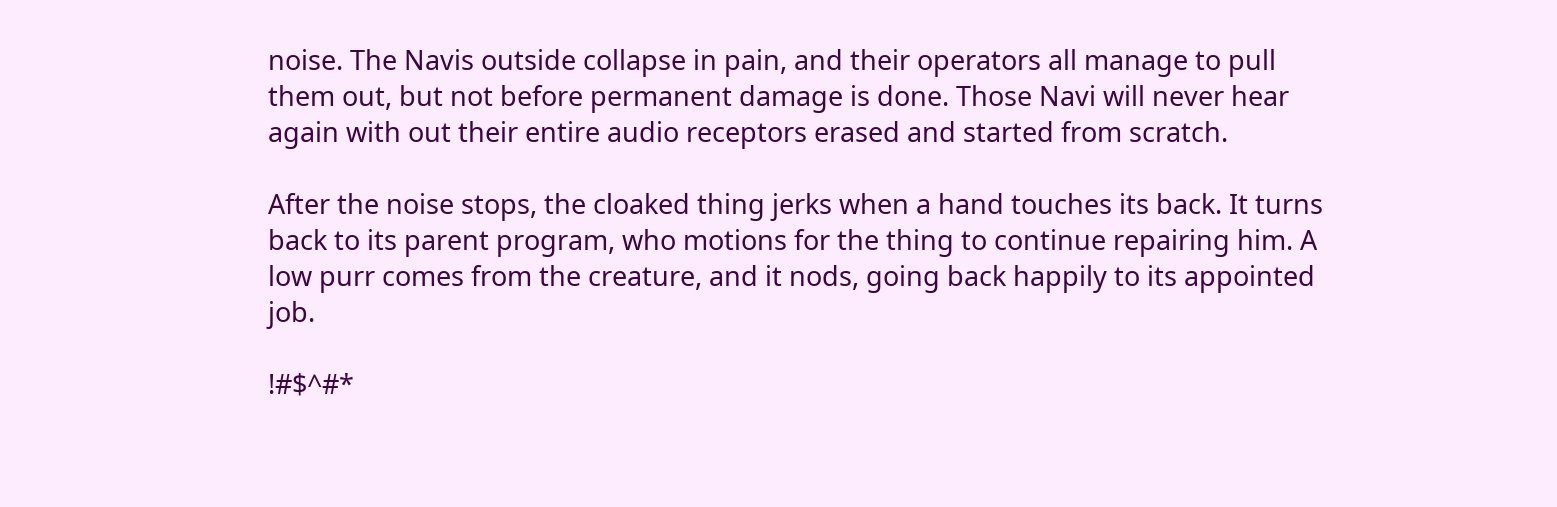noise. The Navis outside collapse in pain, and their operators all manage to pull them out, but not before permanent damage is done. Those Navi will never hear again with out their entire audio receptors erased and started from scratch.

After the noise stops, the cloaked thing jerks when a hand touches its back. It turns back to its parent program, who motions for the thing to continue repairing him. A low purr comes from the creature, and it nods, going back happily to its appointed job.

!#$^#*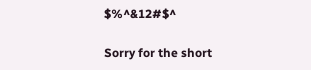$%^&12#$^

Sorry for the short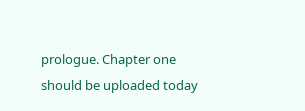prologue. Chapter one should be uploaded today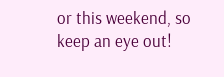or this weekend, so keep an eye out!